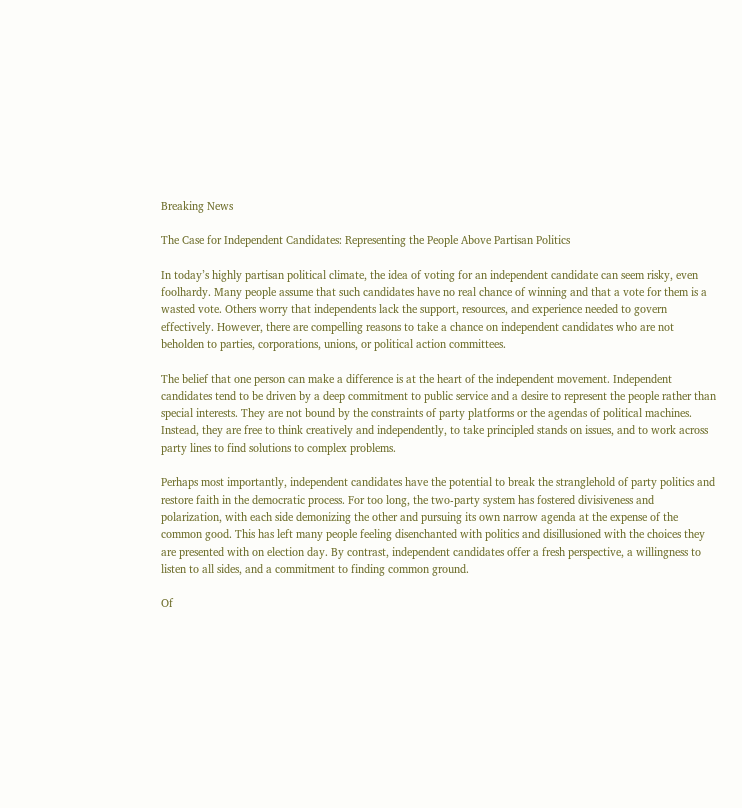Breaking News

The Case for Independent Candidates: Representing the People Above Partisan Politics

In today’s highly partisan political climate, the idea of voting for an independent candidate can seem risky, even foolhardy. Many people assume that such candidates have no real chance of winning and that a vote for them is a wasted vote. Others worry that independents lack the support, resources, and experience needed to govern effectively. However, there are compelling reasons to take a chance on independent candidates who are not beholden to parties, corporations, unions, or political action committees.

The belief that one person can make a difference is at the heart of the independent movement. Independent candidates tend to be driven by a deep commitment to public service and a desire to represent the people rather than special interests. They are not bound by the constraints of party platforms or the agendas of political machines. Instead, they are free to think creatively and independently, to take principled stands on issues, and to work across party lines to find solutions to complex problems.

Perhaps most importantly, independent candidates have the potential to break the stranglehold of party politics and restore faith in the democratic process. For too long, the two-party system has fostered divisiveness and polarization, with each side demonizing the other and pursuing its own narrow agenda at the expense of the common good. This has left many people feeling disenchanted with politics and disillusioned with the choices they are presented with on election day. By contrast, independent candidates offer a fresh perspective, a willingness to listen to all sides, and a commitment to finding common ground.

Of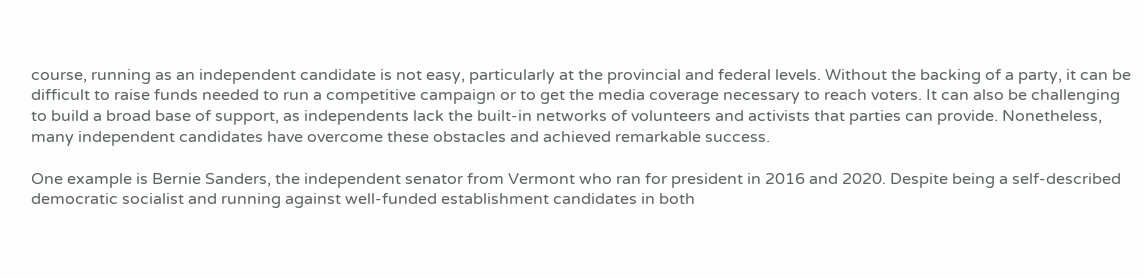course, running as an independent candidate is not easy, particularly at the provincial and federal levels. Without the backing of a party, it can be difficult to raise funds needed to run a competitive campaign or to get the media coverage necessary to reach voters. It can also be challenging to build a broad base of support, as independents lack the built-in networks of volunteers and activists that parties can provide. Nonetheless, many independent candidates have overcome these obstacles and achieved remarkable success.

One example is Bernie Sanders, the independent senator from Vermont who ran for president in 2016 and 2020. Despite being a self-described democratic socialist and running against well-funded establishment candidates in both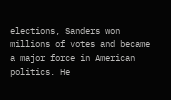elections, Sanders won millions of votes and became a major force in American politics. He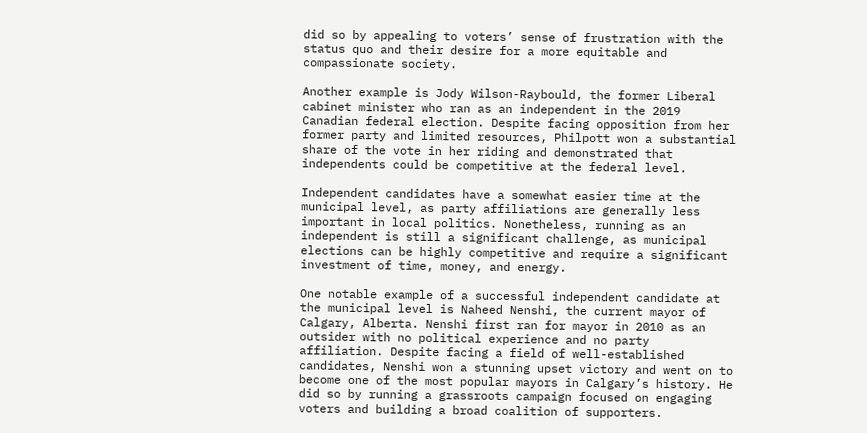did so by appealing to voters’ sense of frustration with the status quo and their desire for a more equitable and compassionate society.

Another example is Jody Wilson-Raybould, the former Liberal cabinet minister who ran as an independent in the 2019 Canadian federal election. Despite facing opposition from her former party and limited resources, Philpott won a substantial share of the vote in her riding and demonstrated that independents could be competitive at the federal level.

Independent candidates have a somewhat easier time at the municipal level, as party affiliations are generally less important in local politics. Nonetheless, running as an independent is still a significant challenge, as municipal elections can be highly competitive and require a significant investment of time, money, and energy.

One notable example of a successful independent candidate at the municipal level is Naheed Nenshi, the current mayor of Calgary, Alberta. Nenshi first ran for mayor in 2010 as an outsider with no political experience and no party affiliation. Despite facing a field of well-established candidates, Nenshi won a stunning upset victory and went on to become one of the most popular mayors in Calgary’s history. He did so by running a grassroots campaign focused on engaging voters and building a broad coalition of supporters.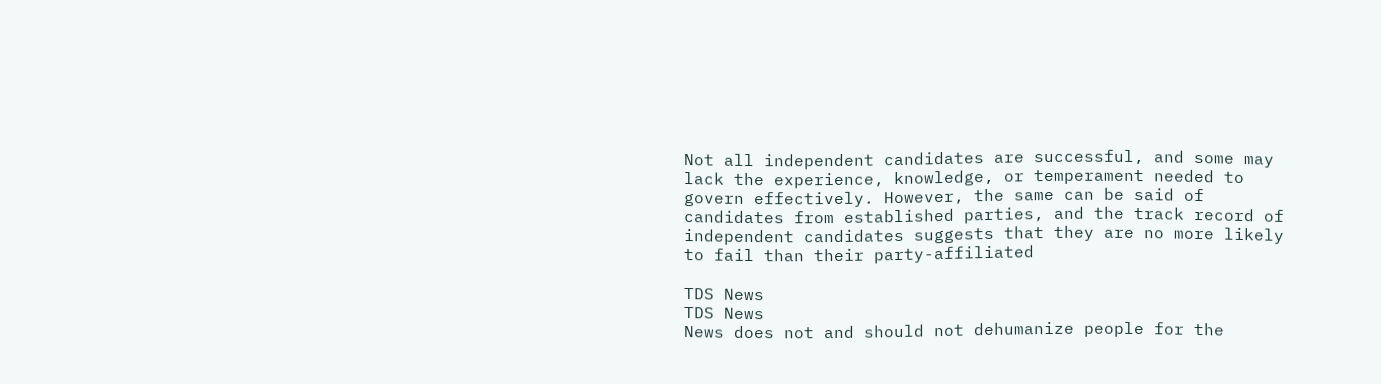Not all independent candidates are successful, and some may lack the experience, knowledge, or temperament needed to govern effectively. However, the same can be said of candidates from established parties, and the track record of independent candidates suggests that they are no more likely to fail than their party-affiliated

TDS News
TDS News
News does not and should not dehumanize people for the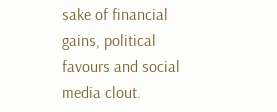sake of financial gains, political favours and social media clout.